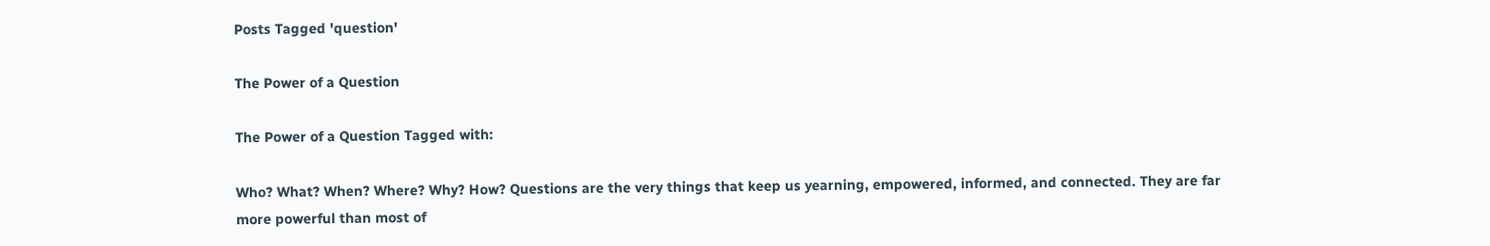Posts Tagged 'question'

The Power of a Question

The Power of a Question Tagged with:

Who? What? When? Where? Why? How? Questions are the very things that keep us yearning, empowered, informed, and connected. They are far more powerful than most of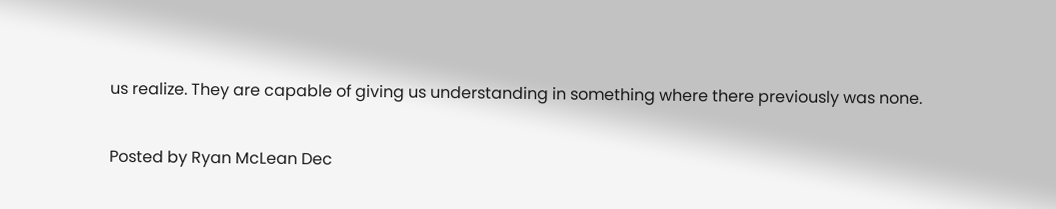us realize. They are capable of giving us understanding in something where there previously was none.

Posted by Ryan McLean Dec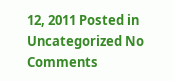12, 2011 Posted in Uncategorized No Comments